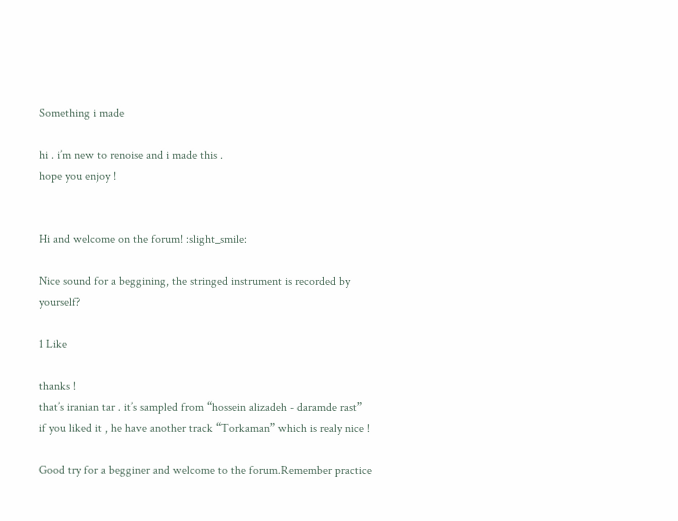Something i made

hi . i’m new to renoise and i made this .
hope you enjoy !


Hi and welcome on the forum! :slight_smile:

Nice sound for a beggining, the stringed instrument is recorded by yourself?

1 Like

thanks !
that’s iranian tar . it’s sampled from “hossein alizadeh - daramde rast”
if you liked it , he have another track “Torkaman” which is realy nice !

Good try for a begginer and welcome to the forum.Remember practice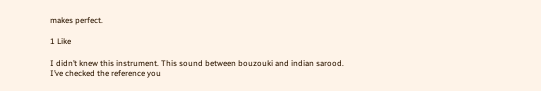makes perfect.

1 Like

I didn’t knew this instrument. This sound between bouzouki and indian sarood.
I’ve checked the reference you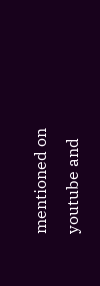mentioned on youtube and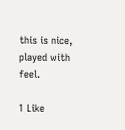this is nice, played with feel.

1 Like